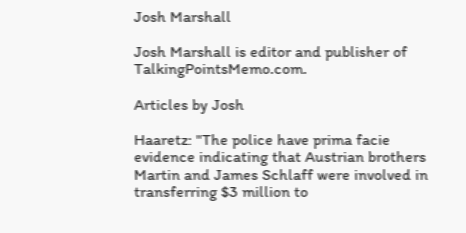Josh Marshall

Josh Marshall is editor and publisher of TalkingPointsMemo.com.

Articles by Josh

Haaretz: "The police have prima facie evidence indicating that Austrian brothers Martin and James Schlaff were involved in transferring $3 million to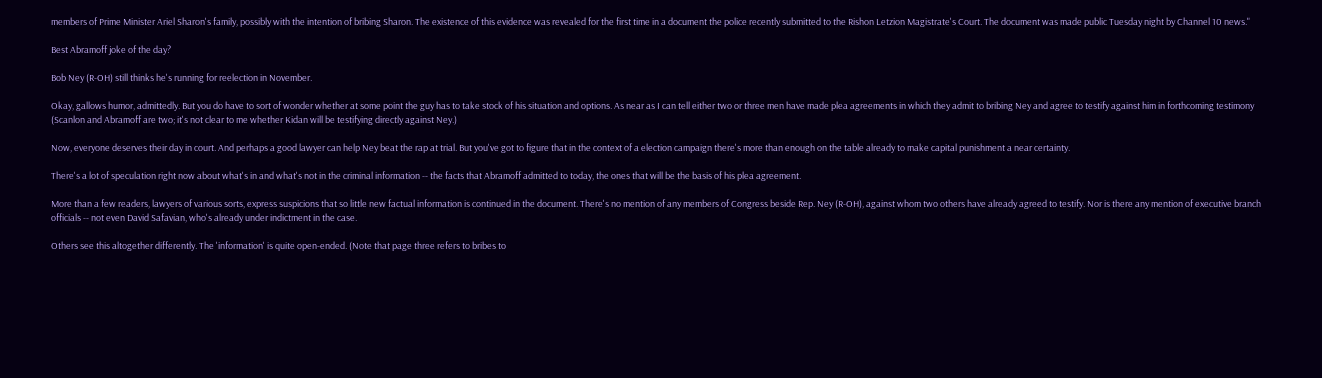members of Prime Minister Ariel Sharon's family, possibly with the intention of bribing Sharon. The existence of this evidence was revealed for the first time in a document the police recently submitted to the Rishon Letzion Magistrate's Court. The document was made public Tuesday night by Channel 10 news."

Best Abramoff joke of the day?

Bob Ney (R-OH) still thinks he's running for reelection in November.

Okay, gallows humor, admittedly. But you do have to sort of wonder whether at some point the guy has to take stock of his situation and options. As near as I can tell either two or three men have made plea agreements in which they admit to bribing Ney and agree to testify against him in forthcoming testimony (Scanlon and Abramoff are two; it's not clear to me whether Kidan will be testifying directly against Ney.)

Now, everyone deserves their day in court. And perhaps a good lawyer can help Ney beat the rap at trial. But you've got to figure that in the context of a election campaign there's more than enough on the table already to make capital punishment a near certainty.

There's a lot of speculation right now about what's in and what's not in the criminal information -- the facts that Abramoff admitted to today, the ones that will be the basis of his plea agreement.

More than a few readers, lawyers of various sorts, express suspicions that so little new factual information is continued in the document. There's no mention of any members of Congress beside Rep. Ney (R-OH), against whom two others have already agreed to testify. Nor is there any mention of executive branch officials -- not even David Safavian, who's already under indictment in the case.

Others see this altogether differently. The 'information' is quite open-ended. (Note that page three refers to bribes to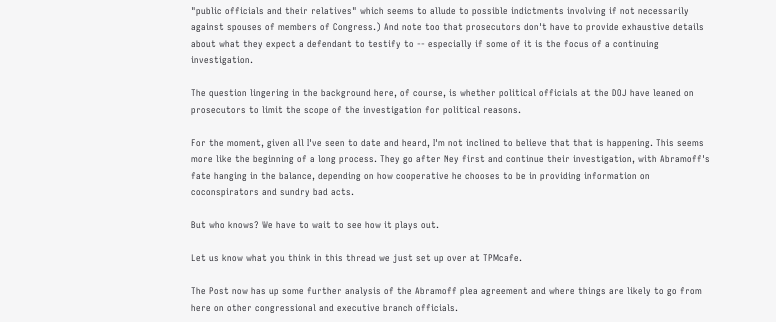"public officials and their relatives" which seems to allude to possible indictments involving if not necessarily against spouses of members of Congress.) And note too that prosecutors don't have to provide exhaustive details about what they expect a defendant to testify to -- especially if some of it is the focus of a continuing investigation.

The question lingering in the background here, of course, is whether political officials at the DOJ have leaned on prosecutors to limit the scope of the investigation for political reasons.

For the moment, given all I've seen to date and heard, I'm not inclined to believe that that is happening. This seems more like the beginning of a long process. They go after Ney first and continue their investigation, with Abramoff's fate hanging in the balance, depending on how cooperative he chooses to be in providing information on coconspirators and sundry bad acts.

But who knows? We have to wait to see how it plays out.

Let us know what you think in this thread we just set up over at TPMcafe.

The Post now has up some further analysis of the Abramoff plea agreement and where things are likely to go from here on other congressional and executive branch officials.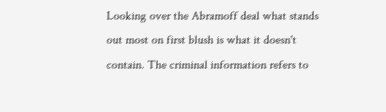Looking over the Abramoff deal what stands out most on first blush is what it doesn't contain. The criminal information refers to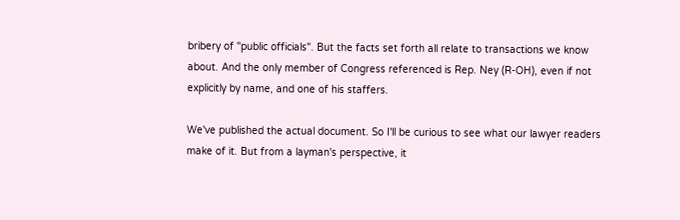bribery of "public officials". But the facts set forth all relate to transactions we know about. And the only member of Congress referenced is Rep. Ney (R-OH), even if not explicitly by name, and one of his staffers.

We've published the actual document. So I'll be curious to see what our lawyer readers make of it. But from a layman's perspective, it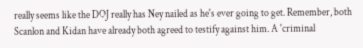really seems like the DOJ really has Ney nailed as he's ever going to get. Remember, both Scanlon and Kidan have already both agreed to testify against him. A 'criminal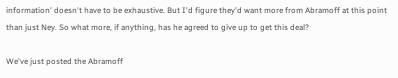information' doesn't have to be exhaustive. But I'd figure they'd want more from Abramoff at this point than just Ney. So what more, if anything, has he agreed to give up to get this deal?

We've just posted the Abramoff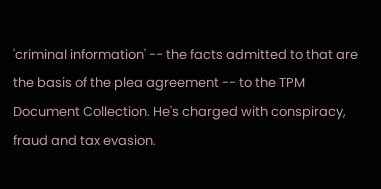'criminal information' -- the facts admitted to that are the basis of the plea agreement -- to the TPM Document Collection. He's charged with conspiracy, fraud and tax evasion.